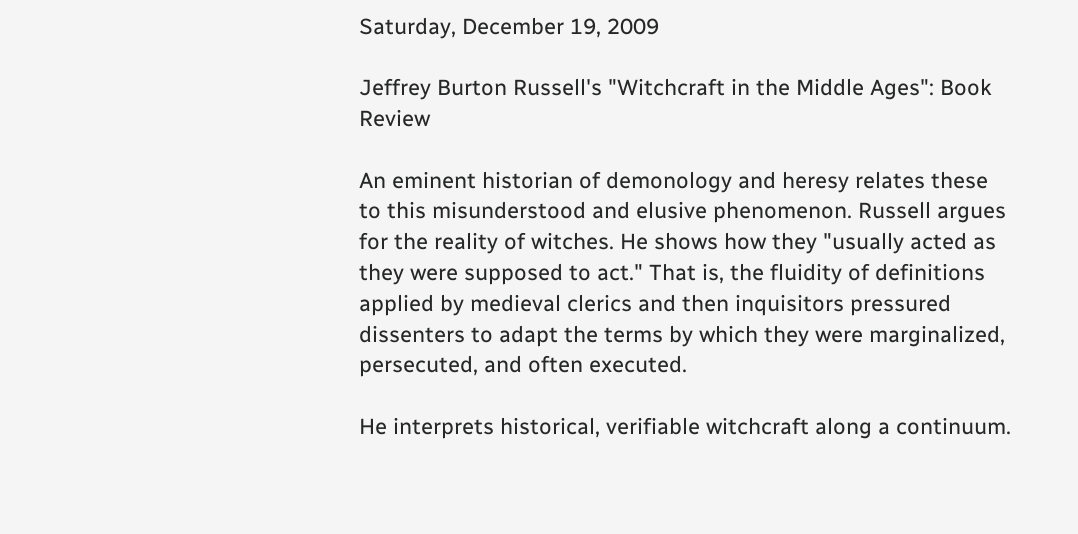Saturday, December 19, 2009

Jeffrey Burton Russell's "Witchcraft in the Middle Ages": Book Review

An eminent historian of demonology and heresy relates these to this misunderstood and elusive phenomenon. Russell argues for the reality of witches. He shows how they "usually acted as they were supposed to act." That is, the fluidity of definitions applied by medieval clerics and then inquisitors pressured dissenters to adapt the terms by which they were marginalized, persecuted, and often executed.

He interprets historical, verifiable witchcraft along a continuum.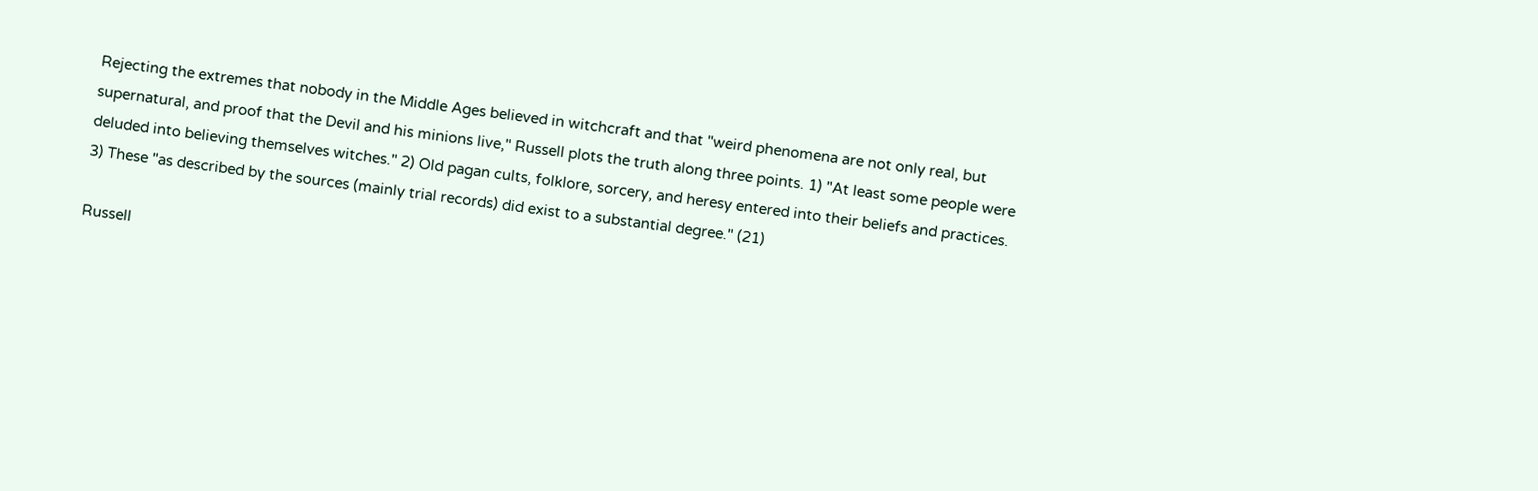Rejecting the extremes that nobody in the Middle Ages believed in witchcraft and that "weird phenomena are not only real, but supernatural, and proof that the Devil and his minions live," Russell plots the truth along three points. 1) "At least some people were deluded into believing themselves witches." 2) Old pagan cults, folklore, sorcery, and heresy entered into their beliefs and practices. 3) These "as described by the sources (mainly trial records) did exist to a substantial degree." (21)

Russell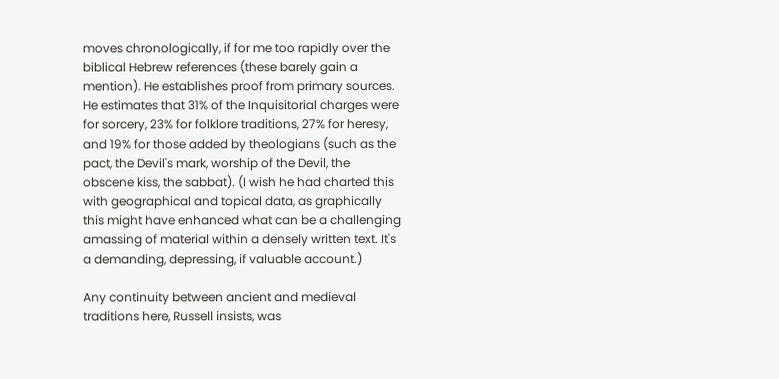moves chronologically, if for me too rapidly over the biblical Hebrew references (these barely gain a mention). He establishes proof from primary sources. He estimates that 31% of the Inquisitorial charges were for sorcery, 23% for folklore traditions, 27% for heresy, and 19% for those added by theologians (such as the pact, the Devil's mark, worship of the Devil, the obscene kiss, the sabbat). (I wish he had charted this with geographical and topical data, as graphically this might have enhanced what can be a challenging amassing of material within a densely written text. It's a demanding, depressing, if valuable account.)

Any continuity between ancient and medieval traditions here, Russell insists, was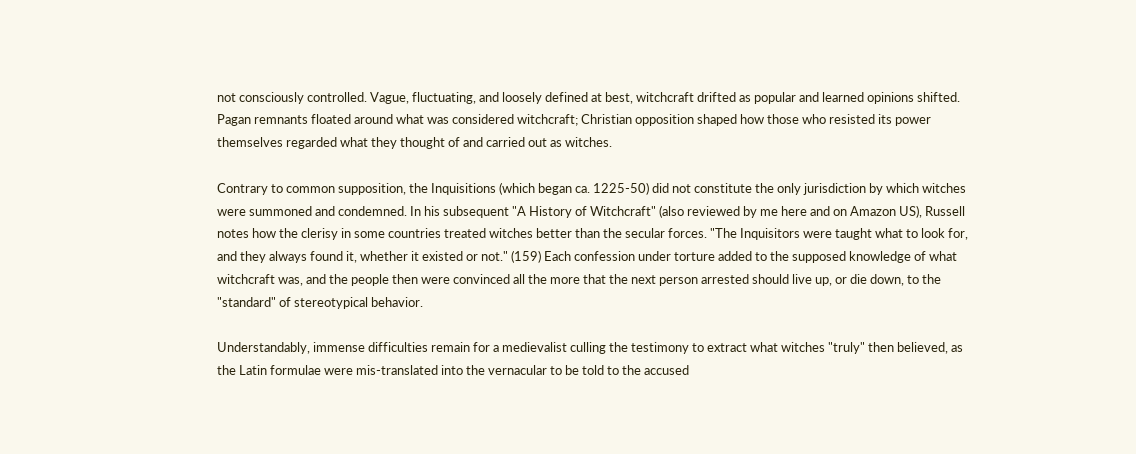not consciously controlled. Vague, fluctuating, and loosely defined at best, witchcraft drifted as popular and learned opinions shifted. Pagan remnants floated around what was considered witchcraft; Christian opposition shaped how those who resisted its power themselves regarded what they thought of and carried out as witches.

Contrary to common supposition, the Inquisitions (which began ca. 1225-50) did not constitute the only jurisdiction by which witches were summoned and condemned. In his subsequent "A History of Witchcraft" (also reviewed by me here and on Amazon US), Russell notes how the clerisy in some countries treated witches better than the secular forces. "The Inquisitors were taught what to look for, and they always found it, whether it existed or not." (159) Each confession under torture added to the supposed knowledge of what witchcraft was, and the people then were convinced all the more that the next person arrested should live up, or die down, to the "standard" of stereotypical behavior.

Understandably, immense difficulties remain for a medievalist culling the testimony to extract what witches "truly" then believed, as the Latin formulae were mis-translated into the vernacular to be told to the accused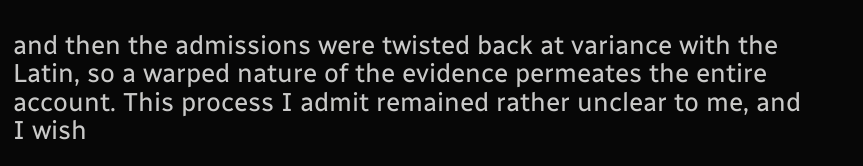and then the admissions were twisted back at variance with the Latin, so a warped nature of the evidence permeates the entire account. This process I admit remained rather unclear to me, and I wish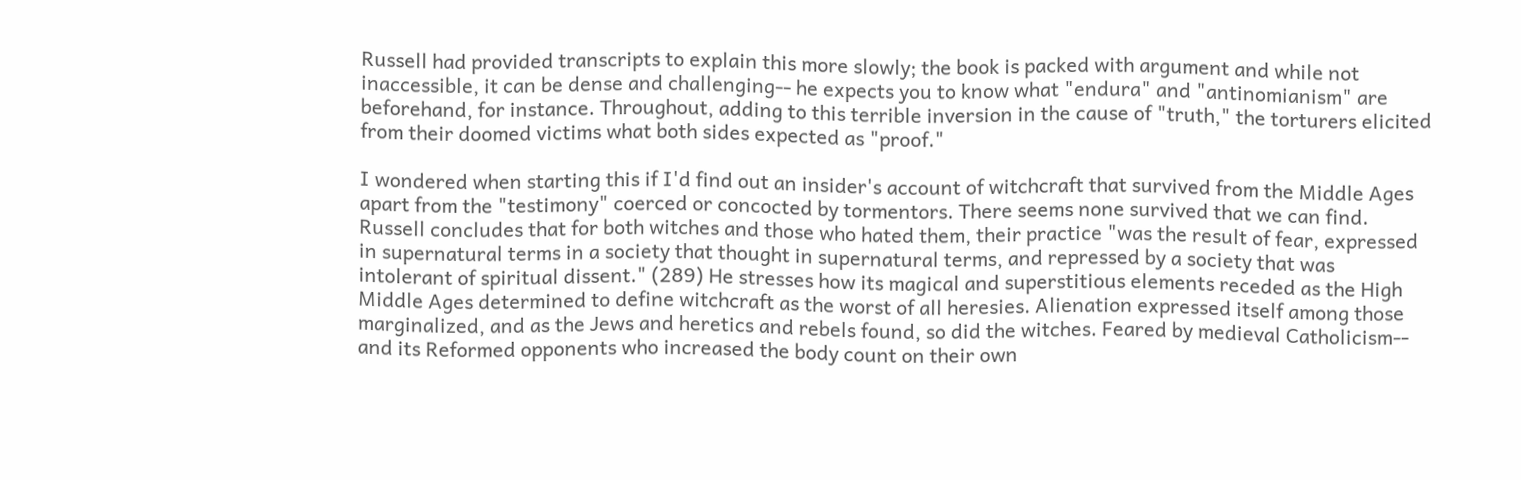Russell had provided transcripts to explain this more slowly; the book is packed with argument and while not inaccessible, it can be dense and challenging-- he expects you to know what "endura" and "antinomianism" are beforehand, for instance. Throughout, adding to this terrible inversion in the cause of "truth," the torturers elicited from their doomed victims what both sides expected as "proof."

I wondered when starting this if I'd find out an insider's account of witchcraft that survived from the Middle Ages apart from the "testimony" coerced or concocted by tormentors. There seems none survived that we can find. Russell concludes that for both witches and those who hated them, their practice "was the result of fear, expressed in supernatural terms in a society that thought in supernatural terms, and repressed by a society that was intolerant of spiritual dissent." (289) He stresses how its magical and superstitious elements receded as the High Middle Ages determined to define witchcraft as the worst of all heresies. Alienation expressed itself among those marginalized, and as the Jews and heretics and rebels found, so did the witches. Feared by medieval Catholicism-- and its Reformed opponents who increased the body count on their own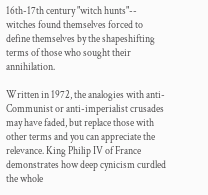16th-17th century "witch hunts"-- witches found themselves forced to define themselves by the shapeshifting terms of those who sought their annihilation.

Written in 1972, the analogies with anti-Communist or anti-imperialist crusades may have faded, but replace those with other terms and you can appreciate the relevance. King Philip IV of France demonstrates how deep cynicism curdled the whole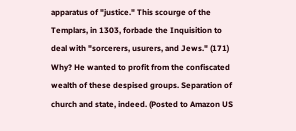apparatus of "justice." This scourge of the Templars, in 1303, forbade the Inquisition to deal with "sorcerers, usurers, and Jews." (171) Why? He wanted to profit from the confiscated wealth of these despised groups. Separation of church and state, indeed. (Posted to Amazon US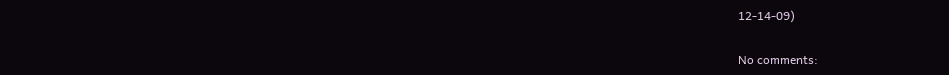12-14-09)

No comments: